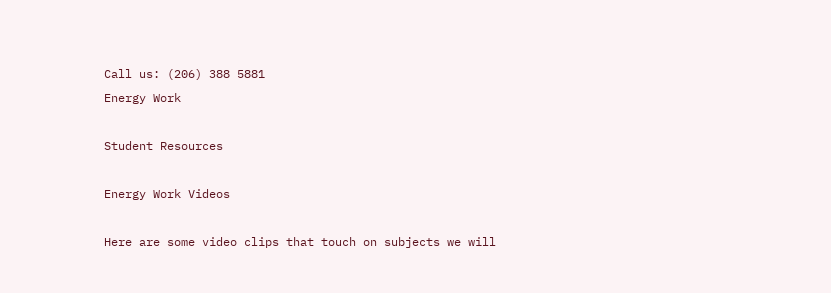Call us: (206) 388 5881
Energy Work

Student Resources

Energy Work Videos

Here are some video clips that touch on subjects we will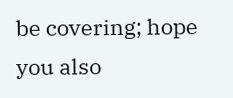be covering; hope you also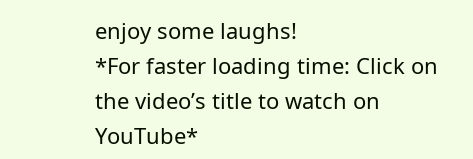enjoy some laughs!
*For faster loading time: Click on the video’s title to watch on YouTube*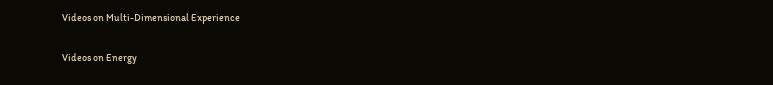Videos on Multi-Dimensional Experience

Videos on Energy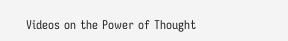Videos on the Power of Thought